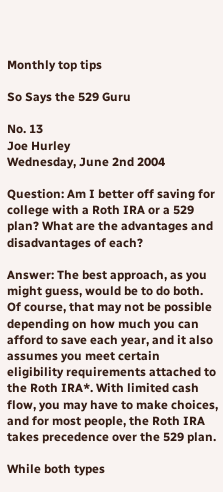Monthly top tips

So Says the 529 Guru

No. 13
Joe Hurley
Wednesday, June 2nd 2004

Question: Am I better off saving for college with a Roth IRA or a 529 plan? What are the advantages and disadvantages of each?

Answer: The best approach, as you might guess, would be to do both. Of course, that may not be possible depending on how much you can afford to save each year, and it also assumes you meet certain eligibility requirements attached to the Roth IRA*. With limited cash flow, you may have to make choices, and for most people, the Roth IRA takes precedence over the 529 plan.

While both types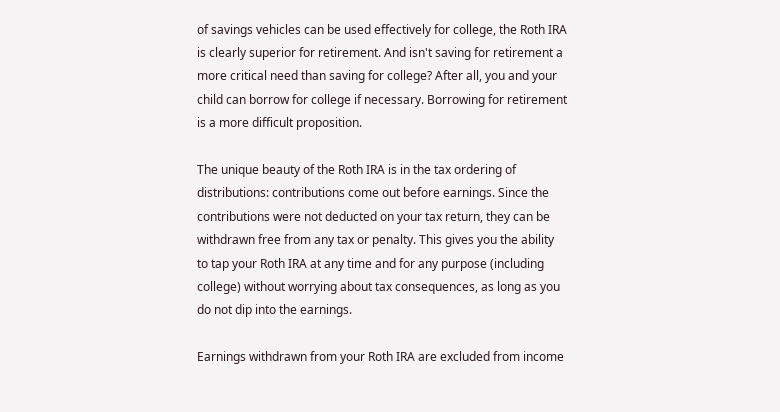of savings vehicles can be used effectively for college, the Roth IRA is clearly superior for retirement. And isn't saving for retirement a more critical need than saving for college? After all, you and your child can borrow for college if necessary. Borrowing for retirement is a more difficult proposition.

The unique beauty of the Roth IRA is in the tax ordering of distributions: contributions come out before earnings. Since the contributions were not deducted on your tax return, they can be withdrawn free from any tax or penalty. This gives you the ability to tap your Roth IRA at any time and for any purpose (including college) without worrying about tax consequences, as long as you do not dip into the earnings.

Earnings withdrawn from your Roth IRA are excluded from income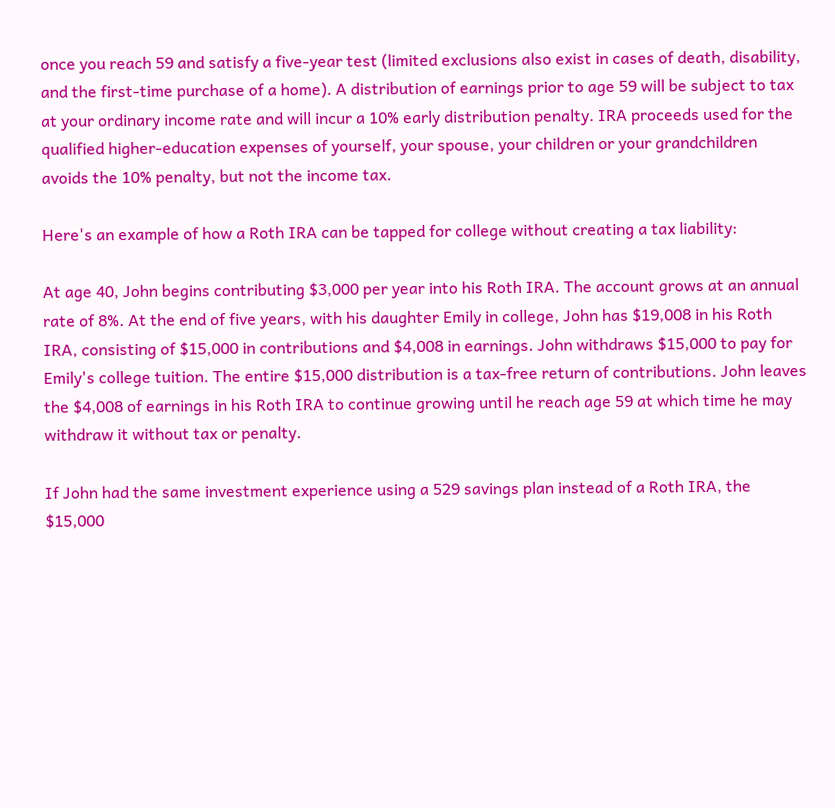once you reach 59 and satisfy a five-year test (limited exclusions also exist in cases of death, disability, and the first-time purchase of a home). A distribution of earnings prior to age 59 will be subject to tax at your ordinary income rate and will incur a 10% early distribution penalty. IRA proceeds used for the qualified higher-education expenses of yourself, your spouse, your children or your grandchildren avoids the 10% penalty, but not the income tax.

Here's an example of how a Roth IRA can be tapped for college without creating a tax liability:

At age 40, John begins contributing $3,000 per year into his Roth IRA. The account grows at an annual rate of 8%. At the end of five years, with his daughter Emily in college, John has $19,008 in his Roth IRA, consisting of $15,000 in contributions and $4,008 in earnings. John withdraws $15,000 to pay for Emily's college tuition. The entire $15,000 distribution is a tax-free return of contributions. John leaves the $4,008 of earnings in his Roth IRA to continue growing until he reach age 59 at which time he may withdraw it without tax or penalty.

If John had the same investment experience using a 529 savings plan instead of a Roth IRA, the $15,000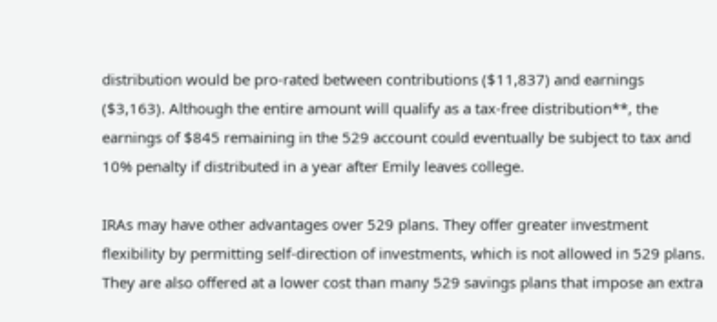distribution would be pro-rated between contributions ($11,837) and earnings ($3,163). Although the entire amount will qualify as a tax-free distribution**, the earnings of $845 remaining in the 529 account could eventually be subject to tax and 10% penalty if distributed in a year after Emily leaves college.

IRAs may have other advantages over 529 plans. They offer greater investment flexibility by permitting self-direction of investments, which is not allowed in 529 plans. They are also offered at a lower cost than many 529 savings plans that impose an extra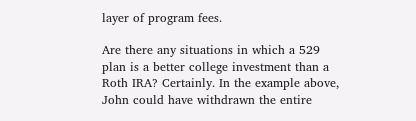layer of program fees.

Are there any situations in which a 529 plan is a better college investment than a Roth IRA? Certainly. In the example above, John could have withdrawn the entire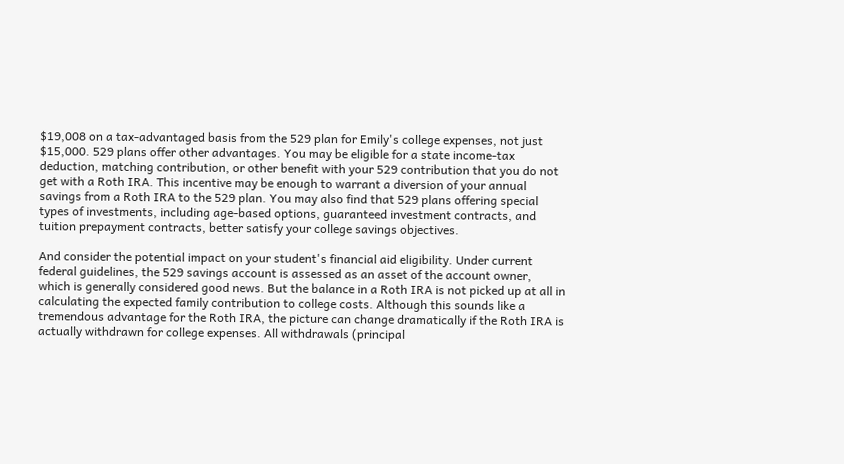$19,008 on a tax-advantaged basis from the 529 plan for Emily's college expenses, not just $15,000. 529 plans offer other advantages. You may be eligible for a state income-tax deduction, matching contribution, or other benefit with your 529 contribution that you do not get with a Roth IRA. This incentive may be enough to warrant a diversion of your annual savings from a Roth IRA to the 529 plan. You may also find that 529 plans offering special types of investments, including age-based options, guaranteed investment contracts, and tuition prepayment contracts, better satisfy your college savings objectives.

And consider the potential impact on your student's financial aid eligibility. Under current federal guidelines, the 529 savings account is assessed as an asset of the account owner, which is generally considered good news. But the balance in a Roth IRA is not picked up at all in calculating the expected family contribution to college costs. Although this sounds like a tremendous advantage for the Roth IRA, the picture can change dramatically if the Roth IRA is actually withdrawn for college expenses. All withdrawals (principal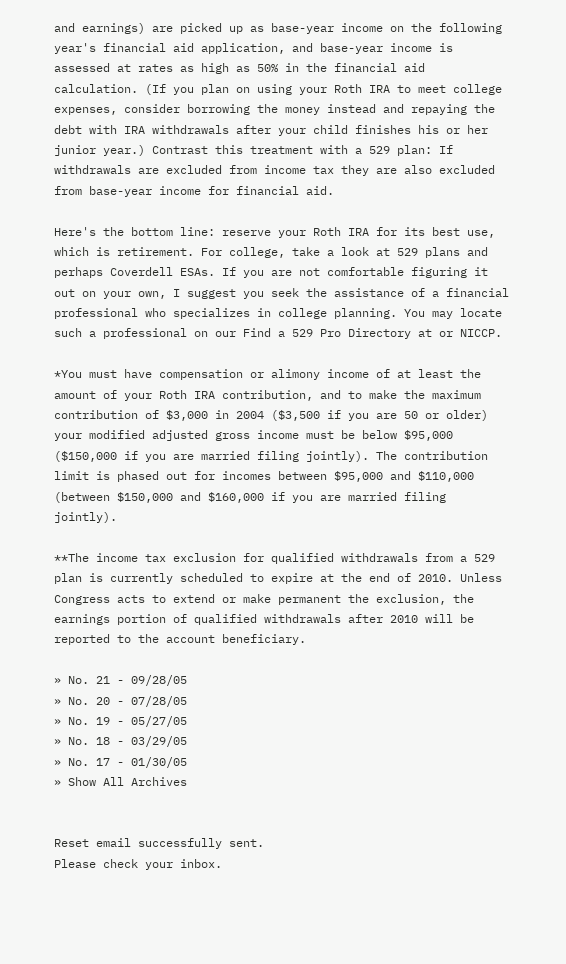and earnings) are picked up as base-year income on the following year's financial aid application, and base-year income is assessed at rates as high as 50% in the financial aid calculation. (If you plan on using your Roth IRA to meet college expenses, consider borrowing the money instead and repaying the debt with IRA withdrawals after your child finishes his or her junior year.) Contrast this treatment with a 529 plan: If withdrawals are excluded from income tax they are also excluded from base-year income for financial aid.

Here's the bottom line: reserve your Roth IRA for its best use, which is retirement. For college, take a look at 529 plans and perhaps Coverdell ESAs. If you are not comfortable figuring it out on your own, I suggest you seek the assistance of a financial professional who specializes in college planning. You may locate such a professional on our Find a 529 Pro Directory at or NICCP.

*You must have compensation or alimony income of at least the amount of your Roth IRA contribution, and to make the maximum contribution of $3,000 in 2004 ($3,500 if you are 50 or older) your modified adjusted gross income must be below $95,000 ($150,000 if you are married filing jointly). The contribution limit is phased out for incomes between $95,000 and $110,000 (between $150,000 and $160,000 if you are married filing jointly).

**The income tax exclusion for qualified withdrawals from a 529 plan is currently scheduled to expire at the end of 2010. Unless Congress acts to extend or make permanent the exclusion, the earnings portion of qualified withdrawals after 2010 will be reported to the account beneficiary.

» No. 21 - 09/28/05
» No. 20 - 07/28/05
» No. 19 - 05/27/05
» No. 18 - 03/29/05
» No. 17 - 01/30/05
» Show All Archives


Reset email successfully sent.
Please check your inbox.